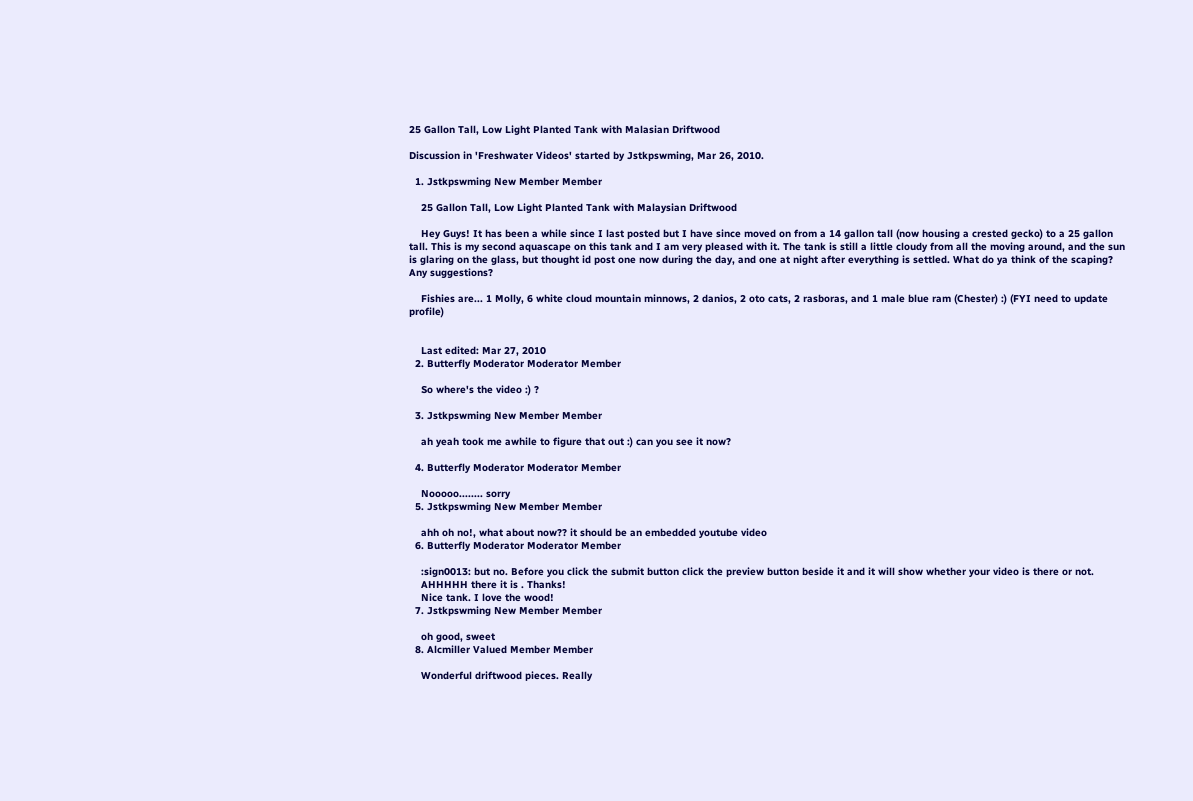25 Gallon Tall, Low Light Planted Tank with Malasian Driftwood

Discussion in 'Freshwater Videos' started by Jstkpswming, Mar 26, 2010.

  1. Jstkpswming New Member Member

    25 Gallon Tall, Low Light Planted Tank with Malaysian Driftwood

    Hey Guys! It has been a while since I last posted but I have since moved on from a 14 gallon tall (now housing a crested gecko) to a 25 gallon tall. This is my second aquascape on this tank and I am very pleased with it. The tank is still a little cloudy from all the moving around, and the sun is glaring on the glass, but thought id post one now during the day, and one at night after everything is settled. What do ya think of the scaping? Any suggestions?

    Fishies are... 1 Molly, 6 white cloud mountain minnows, 2 danios, 2 oto cats, 2 rasboras, and 1 male blue ram (Chester) :) (FYI need to update profile)


    Last edited: Mar 27, 2010
  2. Butterfly Moderator Moderator Member

    So where's the video :) ?

  3. Jstkpswming New Member Member

    ah yeah took me awhile to figure that out :) can you see it now?

  4. Butterfly Moderator Moderator Member

    Nooooo........ sorry
  5. Jstkpswming New Member Member

    ahh oh no!, what about now?? it should be an embedded youtube video
  6. Butterfly Moderator Moderator Member

    :sign0013: but no. Before you click the submit button click the preview button beside it and it will show whether your video is there or not.
    AHHHHH there it is . Thanks!
    Nice tank. I love the wood!
  7. Jstkpswming New Member Member

    oh good, sweet
  8. Alcmiller Valued Member Member

    Wonderful driftwood pieces. Really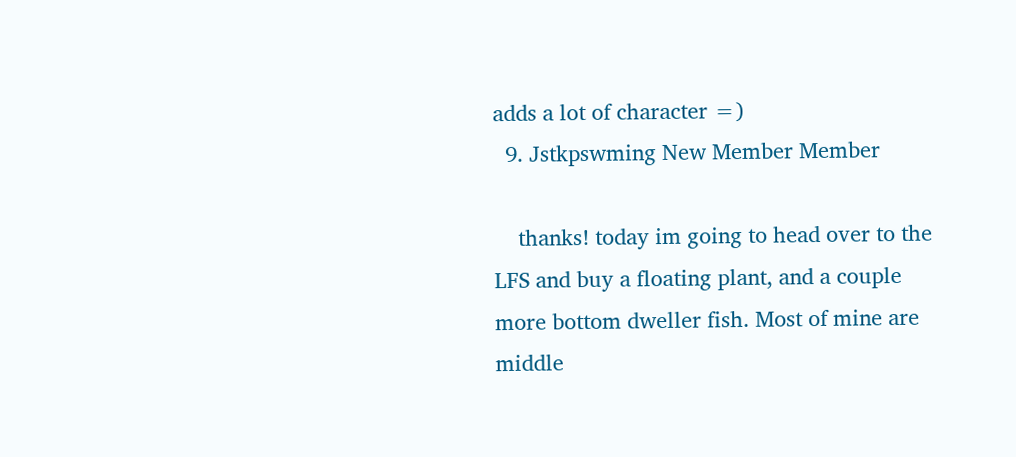adds a lot of character =)
  9. Jstkpswming New Member Member

    thanks! today im going to head over to the LFS and buy a floating plant, and a couple more bottom dweller fish. Most of mine are middle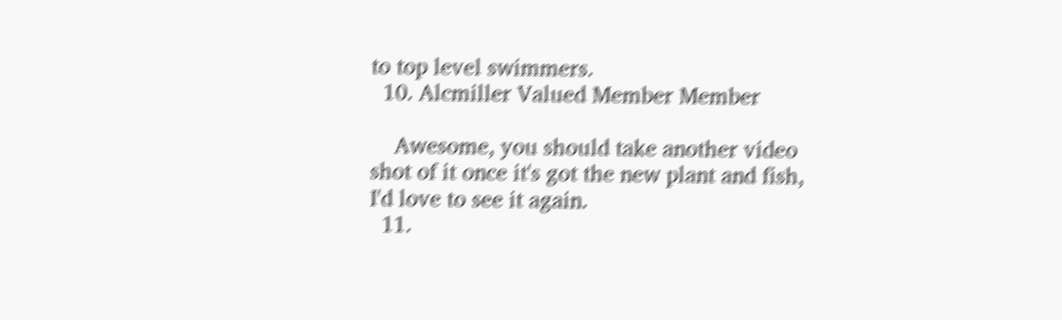to top level swimmers.
  10. Alcmiller Valued Member Member

    Awesome, you should take another video shot of it once it's got the new plant and fish, I'd love to see it again.
  11.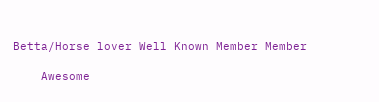Betta/Horse lover Well Known Member Member

    Awesome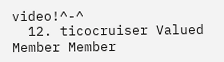video!^-^
  12. ticocruiser Valued Member Member